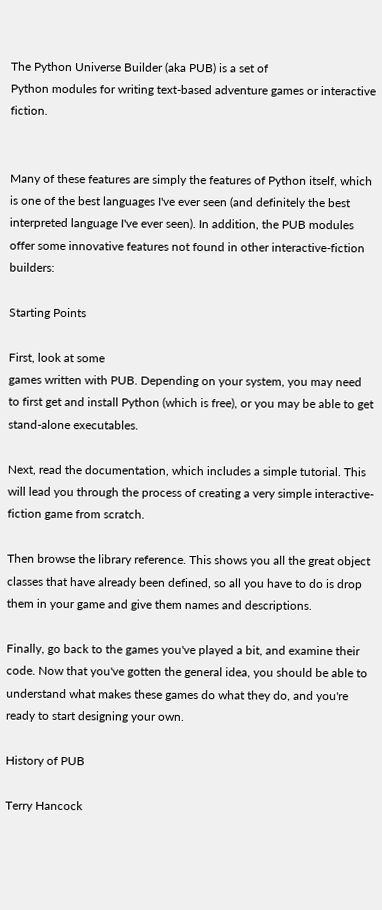The Python Universe Builder (aka PUB) is a set of
Python modules for writing text-based adventure games or interactive fiction.


Many of these features are simply the features of Python itself, which is one of the best languages I've ever seen (and definitely the best interpreted language I've ever seen). In addition, the PUB modules offer some innovative features not found in other interactive-fiction builders:

Starting Points

First, look at some
games written with PUB. Depending on your system, you may need to first get and install Python (which is free), or you may be able to get stand-alone executables.

Next, read the documentation, which includes a simple tutorial. This will lead you through the process of creating a very simple interactive-fiction game from scratch.

Then browse the library reference. This shows you all the great object classes that have already been defined, so all you have to do is drop them in your game and give them names and descriptions.

Finally, go back to the games you've played a bit, and examine their code. Now that you've gotten the general idea, you should be able to understand what makes these games do what they do, and you're ready to start designing your own.

History of PUB

Terry Hancock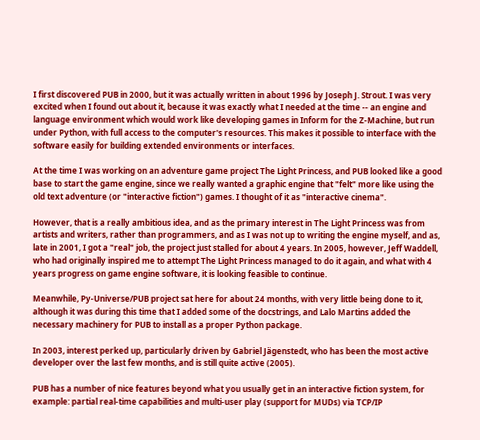I first discovered PUB in 2000, but it was actually written in about 1996 by Joseph J. Strout. I was very excited when I found out about it, because it was exactly what I needed at the time -- an engine and language environment which would work like developing games in Inform for the Z-Machine, but run under Python, with full access to the computer's resources. This makes it possible to interface with the software easily for building extended environments or interfaces.

At the time I was working on an adventure game project The Light Princess, and PUB looked like a good base to start the game engine, since we really wanted a graphic engine that "felt" more like using the old text adventure (or "interactive fiction") games. I thought of it as "interactive cinema".

However, that is a really ambitious idea, and as the primary interest in The Light Princess was from artists and writers, rather than programmers, and as I was not up to writing the engine myself, and as, late in 2001, I got a "real" job, the project just stalled for about 4 years. In 2005, however, Jeff Waddell, who had originally inspired me to attempt The Light Princess managed to do it again, and what with 4 years progress on game engine software, it is looking feasible to continue.

Meanwhile, Py-Universe/PUB project sat here for about 24 months, with very little being done to it, although it was during this time that I added some of the docstrings, and Lalo Martins added the necessary machinery for PUB to install as a proper Python package.

In 2003, interest perked up, particularly driven by Gabriel Jägenstedt, who has been the most active developer over the last few months, and is still quite active (2005).

PUB has a number of nice features beyond what you usually get in an interactive fiction system, for example: partial real-time capabilities and multi-user play (support for MUDs) via TCP/IP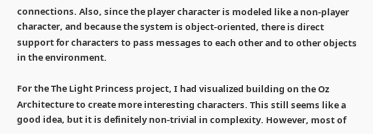connections. Also, since the player character is modeled like a non-player character, and because the system is object-oriented, there is direct support for characters to pass messages to each other and to other objects in the environment.

For the The Light Princess project, I had visualized building on the Oz Architecture to create more interesting characters. This still seems like a good idea, but it is definitely non-trivial in complexity. However, most of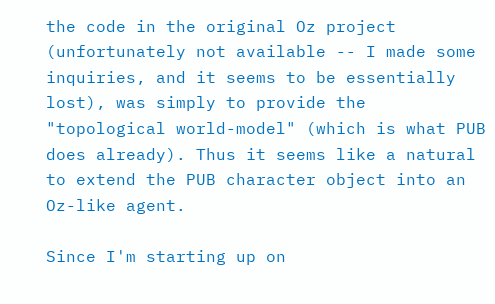the code in the original Oz project (unfortunately not available -- I made some inquiries, and it seems to be essentially lost), was simply to provide the "topological world-model" (which is what PUB does already). Thus it seems like a natural to extend the PUB character object into an Oz-like agent.

Since I'm starting up on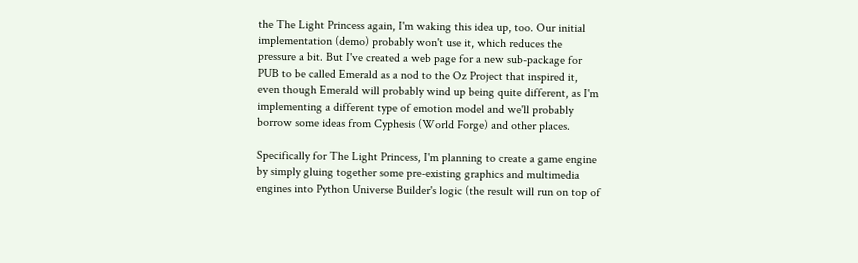the The Light Princess again, I'm waking this idea up, too. Our initial implementation (demo) probably won't use it, which reduces the pressure a bit. But I've created a web page for a new sub-package for PUB to be called Emerald as a nod to the Oz Project that inspired it, even though Emerald will probably wind up being quite different, as I'm implementing a different type of emotion model and we'll probably borrow some ideas from Cyphesis (World Forge) and other places.

Specifically for The Light Princess, I'm planning to create a game engine by simply gluing together some pre-existing graphics and multimedia engines into Python Universe Builder's logic (the result will run on top of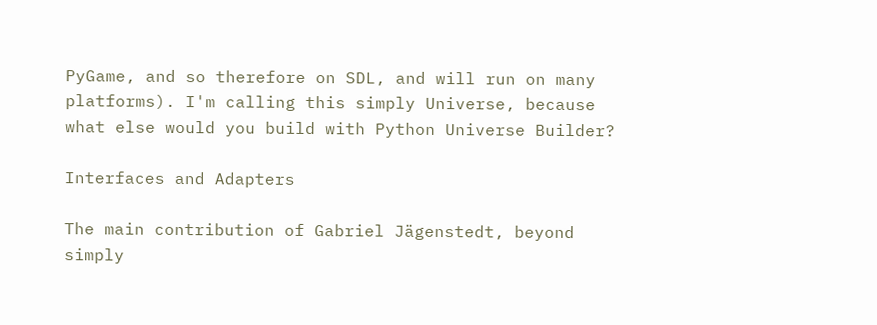PyGame, and so therefore on SDL, and will run on many platforms). I'm calling this simply Universe, because what else would you build with Python Universe Builder?

Interfaces and Adapters

The main contribution of Gabriel Jägenstedt, beyond simply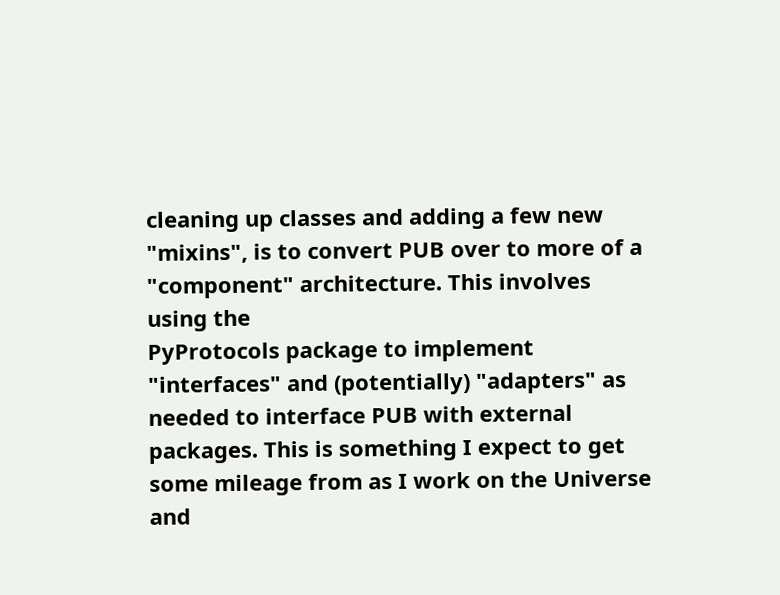cleaning up classes and adding a few new "mixins", is to convert PUB over to more of a "component" architecture. This involves using the
PyProtocols package to implement "interfaces" and (potentially) "adapters" as needed to interface PUB with external packages. This is something I expect to get some mileage from as I work on the Universe and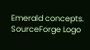Emerald concepts.
SourceForge Logo